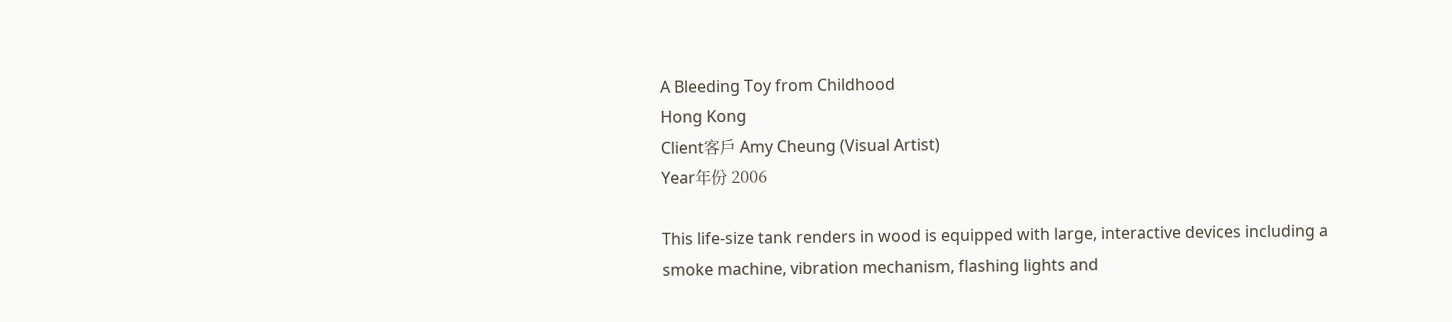A Bleeding Toy from Childhood
Hong Kong
Client客戶 Amy Cheung (Visual Artist)
Year年份 2006

This life-size tank renders in wood is equipped with large, interactive devices including a smoke machine, vibration mechanism, flashing lights and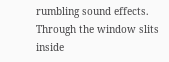rumbling sound effects. Through the window slits inside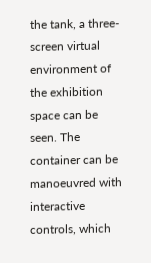the tank, a three-screen virtual environment of the exhibition space can be seen. The container can be manoeuvred with interactive controls, which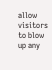allow visitors to blow up any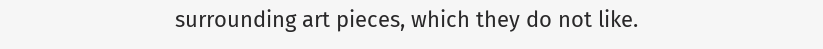surrounding art pieces, which they do not like.